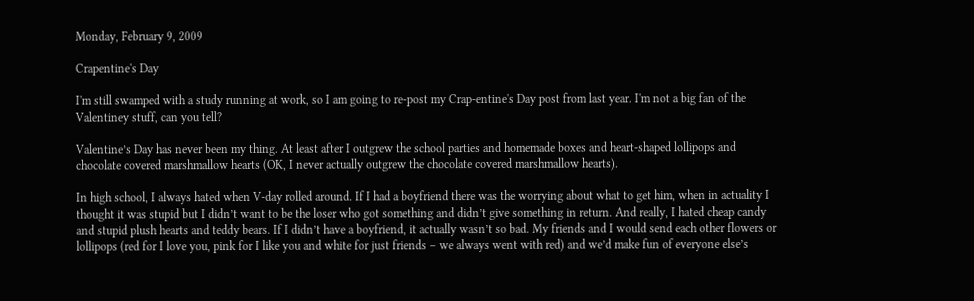Monday, February 9, 2009

Crapentine's Day

I'm still swamped with a study running at work, so I am going to re-post my Crap-entine's Day post from last year. I'm not a big fan of the Valentiney stuff, can you tell?

Valentine’s Day has never been my thing. At least after I outgrew the school parties and homemade boxes and heart-shaped lollipops and chocolate covered marshmallow hearts (OK, I never actually outgrew the chocolate covered marshmallow hearts).

In high school, I always hated when V-day rolled around. If I had a boyfriend there was the worrying about what to get him, when in actuality I thought it was stupid but I didn’t want to be the loser who got something and didn’t give something in return. And really, I hated cheap candy and stupid plush hearts and teddy bears. If I didn’t have a boyfriend, it actually wasn’t so bad. My friends and I would send each other flowers or lollipops (red for I love you, pink for I like you and white for just friends – we always went with red) and we’d make fun of everyone else’s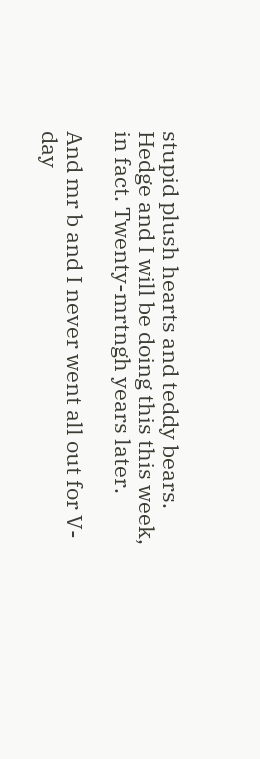stupid plush hearts and teddy bears. Hedge and I will be doing this this week, in fact. Twenty-mrtngh years later.

And mr b and I never went all out for V-day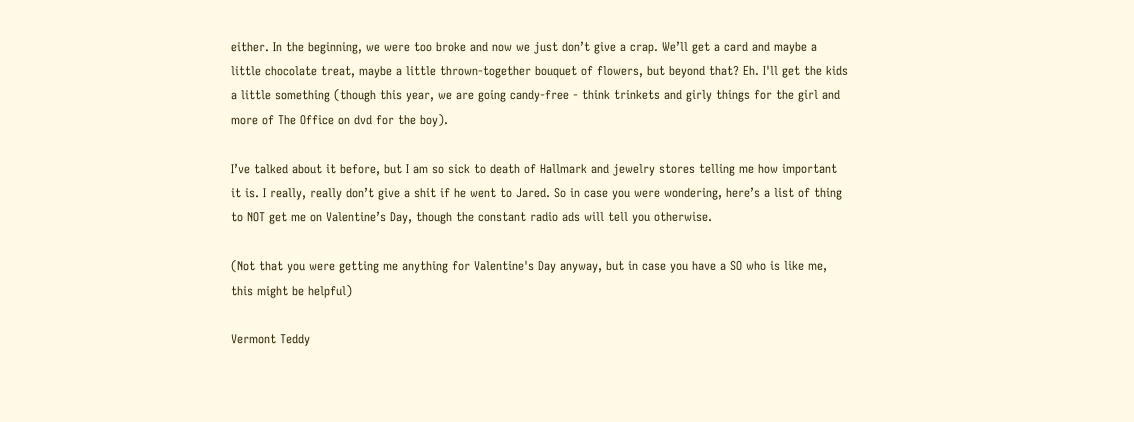either. In the beginning, we were too broke and now we just don’t give a crap. We’ll get a card and maybe a little chocolate treat, maybe a little thrown-together bouquet of flowers, but beyond that? Eh. I'll get the kids a little something (though this year, we are going candy-free - think trinkets and girly things for the girl and more of The Office on dvd for the boy).

I’ve talked about it before, but I am so sick to death of Hallmark and jewelry stores telling me how important it is. I really, really don’t give a shit if he went to Jared. So in case you were wondering, here’s a list of thing to NOT get me on Valentine’s Day, though the constant radio ads will tell you otherwise.

(Not that you were getting me anything for Valentine's Day anyway, but in case you have a SO who is like me, this might be helpful)

Vermont Teddy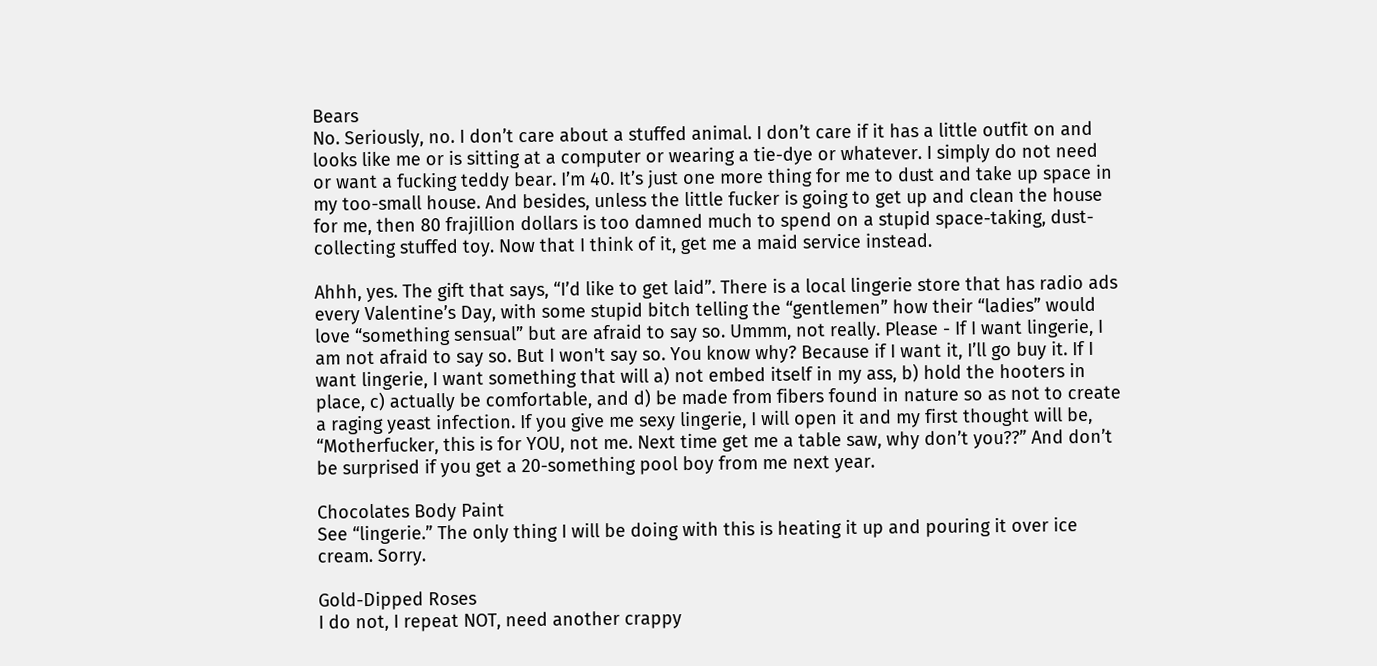Bears
No. Seriously, no. I don’t care about a stuffed animal. I don’t care if it has a little outfit on and looks like me or is sitting at a computer or wearing a tie-dye or whatever. I simply do not need or want a fucking teddy bear. I’m 40. It’s just one more thing for me to dust and take up space in my too-small house. And besides, unless the little fucker is going to get up and clean the house for me, then 80 frajillion dollars is too damned much to spend on a stupid space-taking, dust-collecting stuffed toy. Now that I think of it, get me a maid service instead.

Ahhh, yes. The gift that says, “I’d like to get laid”. There is a local lingerie store that has radio ads every Valentine’s Day, with some stupid bitch telling the “gentlemen” how their “ladies” would love “something sensual” but are afraid to say so. Ummm, not really. Please - If I want lingerie, I am not afraid to say so. But I won't say so. You know why? Because if I want it, I’ll go buy it. If I want lingerie, I want something that will a) not embed itself in my ass, b) hold the hooters in place, c) actually be comfortable, and d) be made from fibers found in nature so as not to create a raging yeast infection. If you give me sexy lingerie, I will open it and my first thought will be, “Motherfucker, this is for YOU, not me. Next time get me a table saw, why don’t you??” And don’t be surprised if you get a 20-something pool boy from me next year.

Chocolates Body Paint
See “lingerie.” The only thing I will be doing with this is heating it up and pouring it over ice cream. Sorry.

Gold-Dipped Roses
I do not, I repeat NOT, need another crappy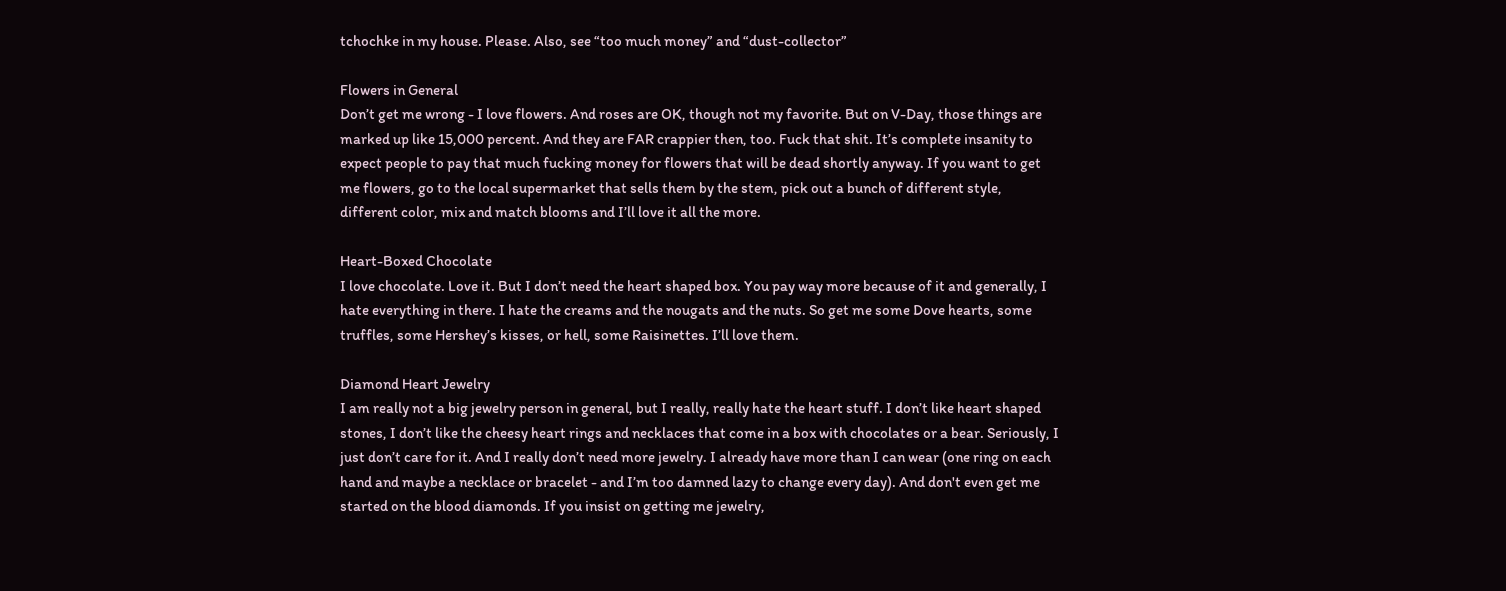tchochke in my house. Please. Also, see “too much money” and “dust-collector”

Flowers in General
Don’t get me wrong - I love flowers. And roses are OK, though not my favorite. But on V-Day, those things are marked up like 15,000 percent. And they are FAR crappier then, too. Fuck that shit. It’s complete insanity to expect people to pay that much fucking money for flowers that will be dead shortly anyway. If you want to get me flowers, go to the local supermarket that sells them by the stem, pick out a bunch of different style, different color, mix and match blooms and I’ll love it all the more.

Heart-Boxed Chocolate
I love chocolate. Love it. But I don’t need the heart shaped box. You pay way more because of it and generally, I hate everything in there. I hate the creams and the nougats and the nuts. So get me some Dove hearts, some truffles, some Hershey’s kisses, or hell, some Raisinettes. I’ll love them.

Diamond Heart Jewelry
I am really not a big jewelry person in general, but I really, really hate the heart stuff. I don’t like heart shaped stones, I don’t like the cheesy heart rings and necklaces that come in a box with chocolates or a bear. Seriously, I just don’t care for it. And I really don’t need more jewelry. I already have more than I can wear (one ring on each hand and maybe a necklace or bracelet - and I’m too damned lazy to change every day). And don't even get me started on the blood diamonds. If you insist on getting me jewelry,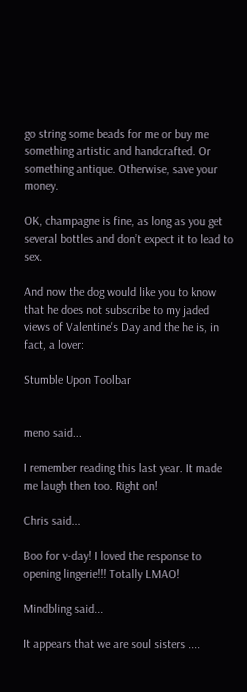go string some beads for me or buy me something artistic and handcrafted. Or something antique. Otherwise, save your money.

OK, champagne is fine, as long as you get several bottles and don’t expect it to lead to sex.

And now the dog would like you to know that he does not subscribe to my jaded views of Valentine's Day and the he is, in fact, a lover:

Stumble Upon Toolbar


meno said...

I remember reading this last year. It made me laugh then too. Right on!

Chris said...

Boo for v-day! I loved the response to opening lingerie!!! Totally LMAO!

Mindbling said...

It appears that we are soul sisters ....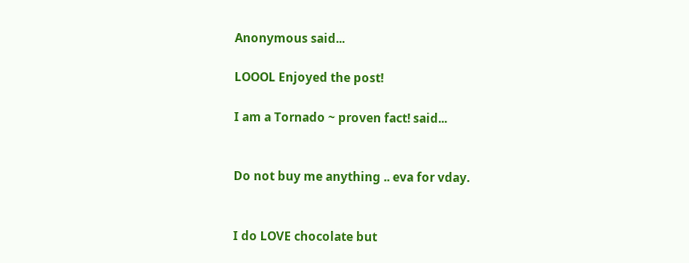Anonymous said...

LOOOL Enjoyed the post!

I am a Tornado ~ proven fact! said...


Do not buy me anything .. eva for vday.


I do LOVE chocolate but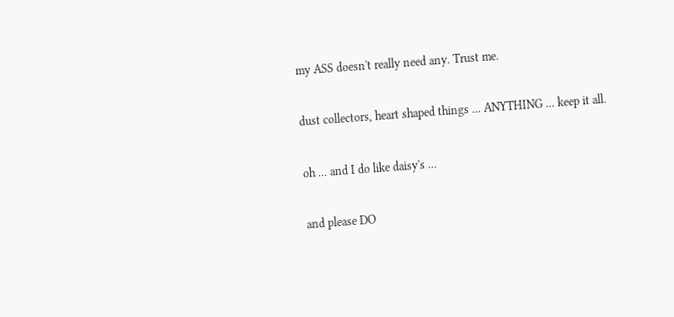my ASS doesn't really need any. Trust me.

dust collectors, heart shaped things ... ANYTHING ... keep it all.

oh ... and I do like daisy's ...

and please DO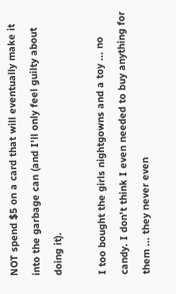NOT spend $5 on a card that will eventually make it into the garbage can (and I'll only feel guilty about doing it).

I too bought the girls nightgowns and a toy ... no candy. I don't think I even needed to buy anything for them ... they never even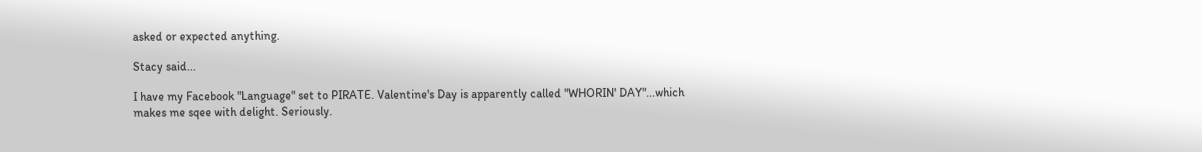asked or expected anything.

Stacy said...

I have my Facebook "Language" set to PIRATE. Valentine's Day is apparently called "WHORIN' DAY"...which makes me sqee with delight. Seriously.